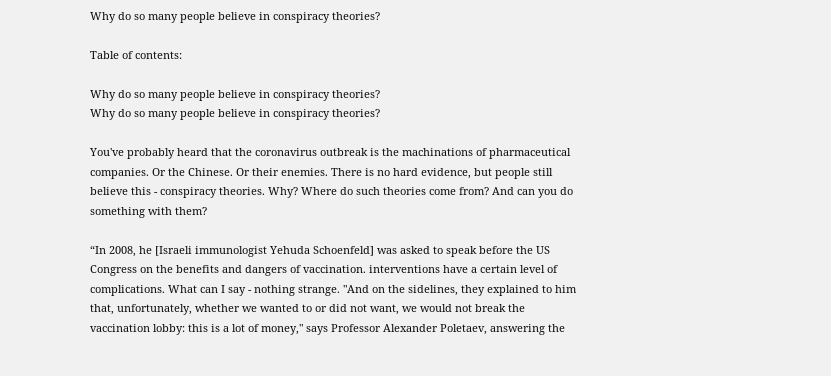Why do so many people believe in conspiracy theories?

Table of contents:

Why do so many people believe in conspiracy theories?
Why do so many people believe in conspiracy theories?

You've probably heard that the coronavirus outbreak is the machinations of pharmaceutical companies. Or the Chinese. Or their enemies. There is no hard evidence, but people still believe this - conspiracy theories. Why? Where do such theories come from? And can you do something with them?

“In 2008, he [Israeli immunologist Yehuda Schoenfeld] was asked to speak before the US Congress on the benefits and dangers of vaccination. interventions have a certain level of complications. What can I say - nothing strange. "And on the sidelines, they explained to him that, unfortunately, whether we wanted to or did not want, we would not break the vaccination lobby: this is a lot of money," says Professor Alexander Poletaev, answering the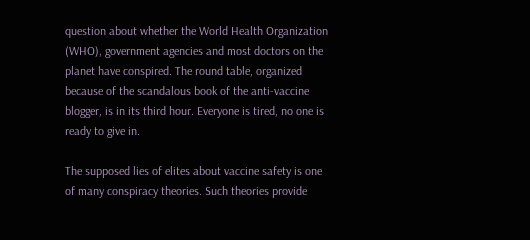question about whether the World Health Organization (WHO), government agencies and most doctors on the planet have conspired. The round table, organized because of the scandalous book of the anti-vaccine blogger, is in its third hour. Everyone is tired, no one is ready to give in.

The supposed lies of elites about vaccine safety is one of many conspiracy theories. Such theories provide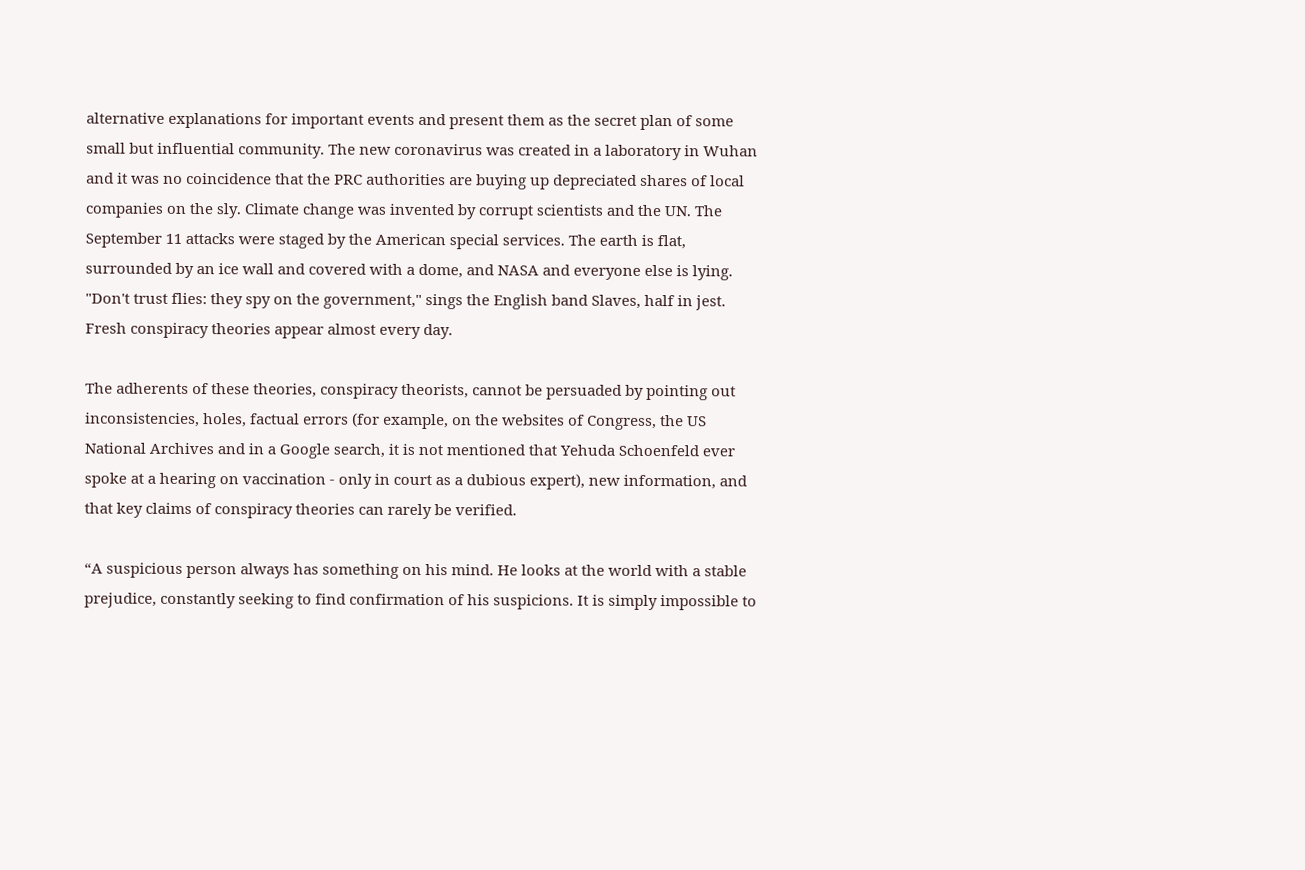alternative explanations for important events and present them as the secret plan of some small but influential community. The new coronavirus was created in a laboratory in Wuhan and it was no coincidence that the PRC authorities are buying up depreciated shares of local companies on the sly. Climate change was invented by corrupt scientists and the UN. The September 11 attacks were staged by the American special services. The earth is flat, surrounded by an ice wall and covered with a dome, and NASA and everyone else is lying. "Don't trust flies: they spy on the government," sings the English band Slaves, half in jest. Fresh conspiracy theories appear almost every day.

The adherents of these theories, conspiracy theorists, cannot be persuaded by pointing out inconsistencies, holes, factual errors (for example, on the websites of Congress, the US National Archives and in a Google search, it is not mentioned that Yehuda Schoenfeld ever spoke at a hearing on vaccination - only in court as a dubious expert), new information, and that key claims of conspiracy theories can rarely be verified.

“A suspicious person always has something on his mind. He looks at the world with a stable prejudice, constantly seeking to find confirmation of his suspicions. It is simply impossible to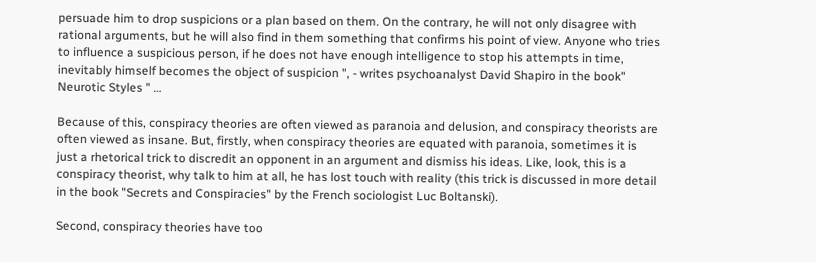persuade him to drop suspicions or a plan based on them. On the contrary, he will not only disagree with rational arguments, but he will also find in them something that confirms his point of view. Anyone who tries to influence a suspicious person, if he does not have enough intelligence to stop his attempts in time, inevitably himself becomes the object of suspicion ", - writes psychoanalyst David Shapiro in the book" Neurotic Styles " …

Because of this, conspiracy theories are often viewed as paranoia and delusion, and conspiracy theorists are often viewed as insane. But, firstly, when conspiracy theories are equated with paranoia, sometimes it is just a rhetorical trick to discredit an opponent in an argument and dismiss his ideas. Like, look, this is a conspiracy theorist, why talk to him at all, he has lost touch with reality (this trick is discussed in more detail in the book "Secrets and Conspiracies" by the French sociologist Luc Boltanski).

Second, conspiracy theories have too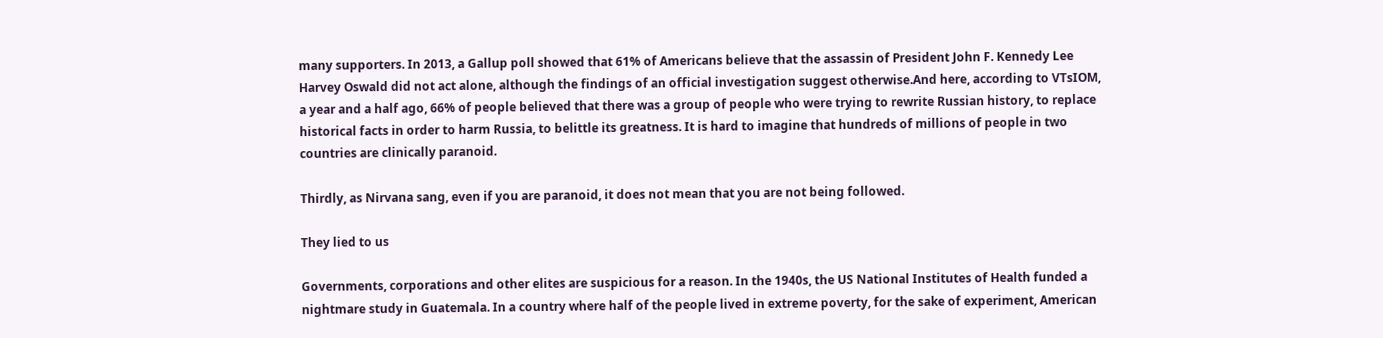many supporters. In 2013, a Gallup poll showed that 61% of Americans believe that the assassin of President John F. Kennedy Lee Harvey Oswald did not act alone, although the findings of an official investigation suggest otherwise.And here, according to VTsIOM, a year and a half ago, 66% of people believed that there was a group of people who were trying to rewrite Russian history, to replace historical facts in order to harm Russia, to belittle its greatness. It is hard to imagine that hundreds of millions of people in two countries are clinically paranoid.

Thirdly, as Nirvana sang, even if you are paranoid, it does not mean that you are not being followed.

They lied to us

Governments, corporations and other elites are suspicious for a reason. In the 1940s, the US National Institutes of Health funded a nightmare study in Guatemala. In a country where half of the people lived in extreme poverty, for the sake of experiment, American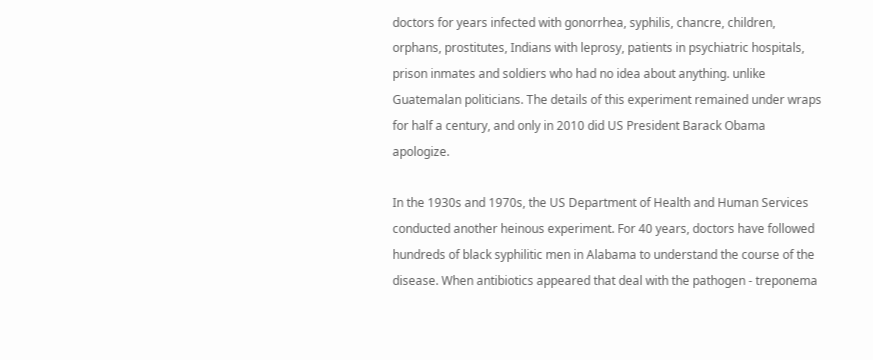doctors for years infected with gonorrhea, syphilis, chancre, children, orphans, prostitutes, Indians with leprosy, patients in psychiatric hospitals, prison inmates and soldiers who had no idea about anything. unlike Guatemalan politicians. The details of this experiment remained under wraps for half a century, and only in 2010 did US President Barack Obama apologize.

In the 1930s and 1970s, the US Department of Health and Human Services conducted another heinous experiment. For 40 years, doctors have followed hundreds of black syphilitic men in Alabama to understand the course of the disease. When antibiotics appeared that deal with the pathogen - treponema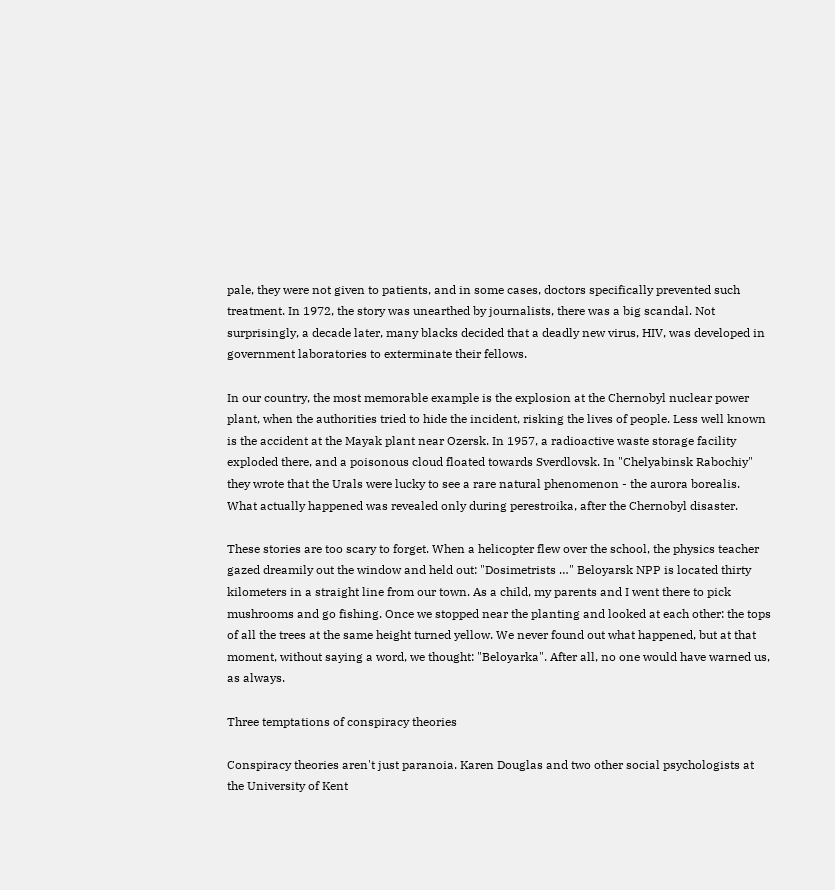pale, they were not given to patients, and in some cases, doctors specifically prevented such treatment. In 1972, the story was unearthed by journalists, there was a big scandal. Not surprisingly, a decade later, many blacks decided that a deadly new virus, HIV, was developed in government laboratories to exterminate their fellows.

In our country, the most memorable example is the explosion at the Chernobyl nuclear power plant, when the authorities tried to hide the incident, risking the lives of people. Less well known is the accident at the Mayak plant near Ozersk. In 1957, a radioactive waste storage facility exploded there, and a poisonous cloud floated towards Sverdlovsk. In "Chelyabinsk Rabochiy" they wrote that the Urals were lucky to see a rare natural phenomenon - the aurora borealis. What actually happened was revealed only during perestroika, after the Chernobyl disaster.

These stories are too scary to forget. When a helicopter flew over the school, the physics teacher gazed dreamily out the window and held out: "Dosimetrists …" Beloyarsk NPP is located thirty kilometers in a straight line from our town. As a child, my parents and I went there to pick mushrooms and go fishing. Once we stopped near the planting and looked at each other: the tops of all the trees at the same height turned yellow. We never found out what happened, but at that moment, without saying a word, we thought: "Beloyarka". After all, no one would have warned us, as always.

Three temptations of conspiracy theories

Conspiracy theories aren't just paranoia. Karen Douglas and two other social psychologists at the University of Kent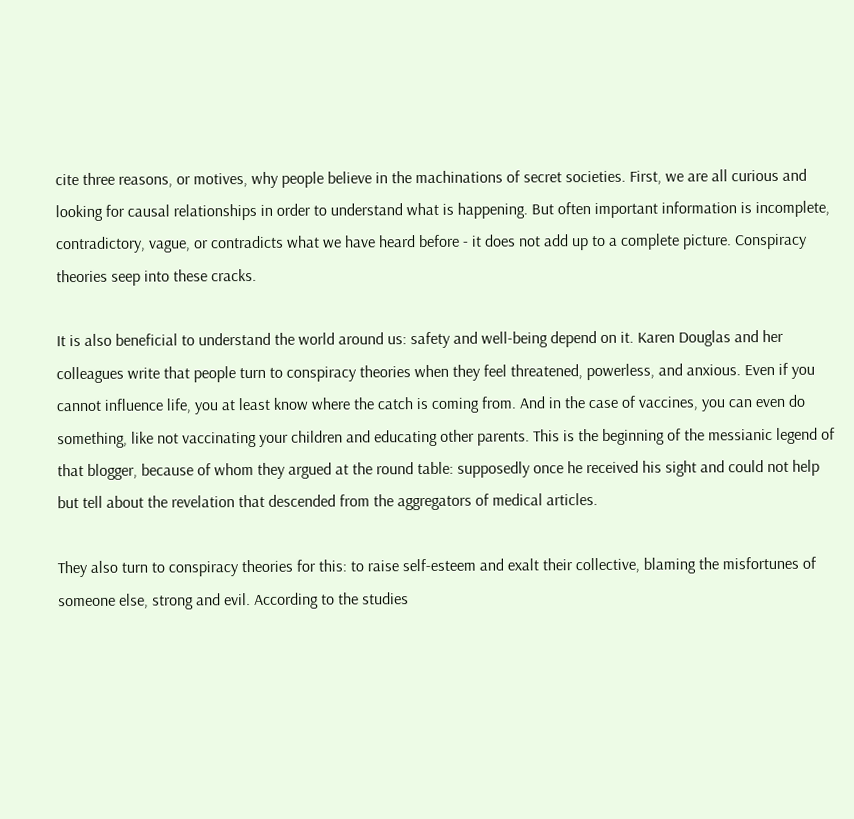cite three reasons, or motives, why people believe in the machinations of secret societies. First, we are all curious and looking for causal relationships in order to understand what is happening. But often important information is incomplete, contradictory, vague, or contradicts what we have heard before - it does not add up to a complete picture. Conspiracy theories seep into these cracks.

It is also beneficial to understand the world around us: safety and well-being depend on it. Karen Douglas and her colleagues write that people turn to conspiracy theories when they feel threatened, powerless, and anxious. Even if you cannot influence life, you at least know where the catch is coming from. And in the case of vaccines, you can even do something, like not vaccinating your children and educating other parents. This is the beginning of the messianic legend of that blogger, because of whom they argued at the round table: supposedly once he received his sight and could not help but tell about the revelation that descended from the aggregators of medical articles.

They also turn to conspiracy theories for this: to raise self-esteem and exalt their collective, blaming the misfortunes of someone else, strong and evil. According to the studies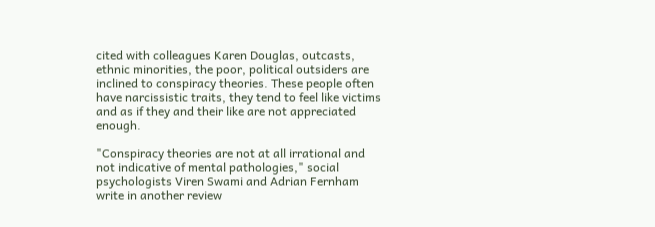cited with colleagues Karen Douglas, outcasts, ethnic minorities, the poor, political outsiders are inclined to conspiracy theories. These people often have narcissistic traits, they tend to feel like victims and as if they and their like are not appreciated enough.

"Conspiracy theories are not at all irrational and not indicative of mental pathologies," social psychologists Viren Swami and Adrian Fernham write in another review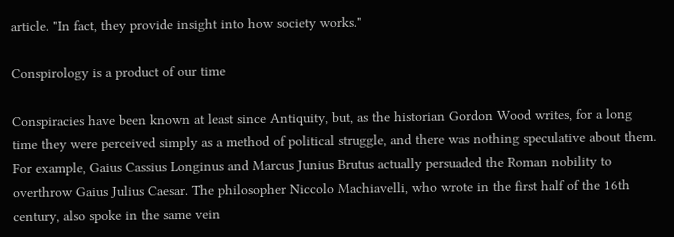article. "In fact, they provide insight into how society works."

Conspirology is a product of our time

Conspiracies have been known at least since Antiquity, but, as the historian Gordon Wood writes, for a long time they were perceived simply as a method of political struggle, and there was nothing speculative about them. For example, Gaius Cassius Longinus and Marcus Junius Brutus actually persuaded the Roman nobility to overthrow Gaius Julius Caesar. The philosopher Niccolo Machiavelli, who wrote in the first half of the 16th century, also spoke in the same vein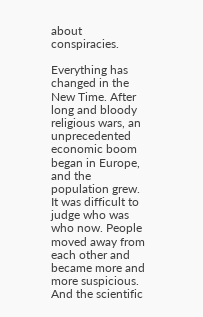about conspiracies.

Everything has changed in the New Time. After long and bloody religious wars, an unprecedented economic boom began in Europe, and the population grew. It was difficult to judge who was who now. People moved away from each other and became more and more suspicious. And the scientific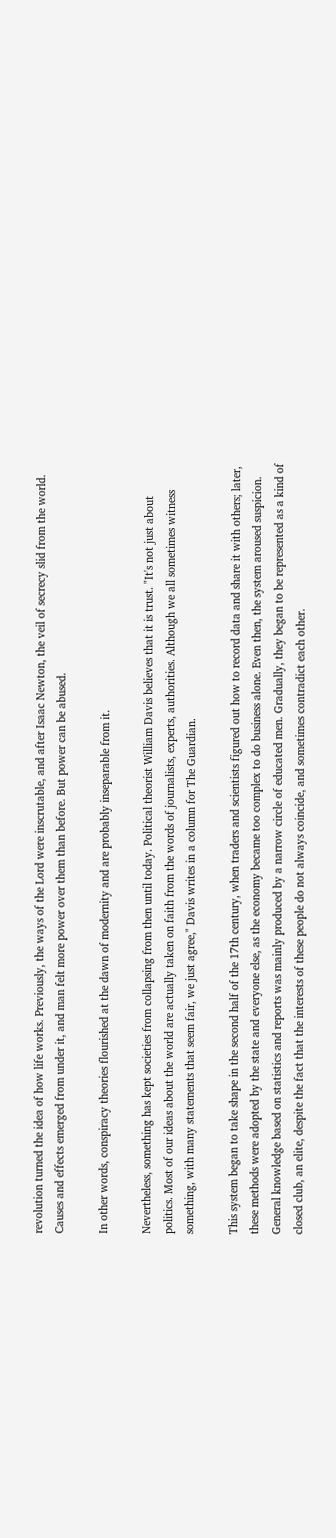revolution turned the idea of how life works. Previously, the ways of the Lord were inscrutable, and after Isaac Newton, the veil of secrecy slid from the world. Causes and effects emerged from under it, and man felt more power over them than before. But power can be abused.

In other words, conspiracy theories flourished at the dawn of modernity and are probably inseparable from it.

Nevertheless, something has kept societies from collapsing from then until today. Political theorist William Davis believes that it is trust. "It's not just about politics. Most of our ideas about the world are actually taken on faith from the words of journalists, experts, authorities. Although we all sometimes witness something, with many statements that seem fair, we just agree," Davis writes in a column for The Guardian.

This system began to take shape in the second half of the 17th century, when traders and scientists figured out how to record data and share it with others; later, these methods were adopted by the state and everyone else, as the economy became too complex to do business alone. Even then, the system aroused suspicion. General knowledge based on statistics and reports was mainly produced by a narrow circle of educated men. Gradually, they began to be represented as a kind of closed club, an elite, despite the fact that the interests of these people do not always coincide, and sometimes contradict each other.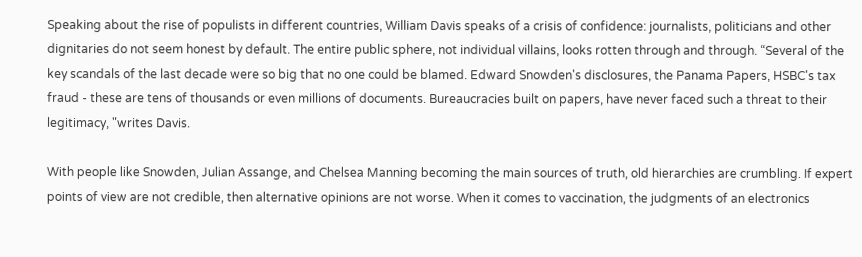Speaking about the rise of populists in different countries, William Davis speaks of a crisis of confidence: journalists, politicians and other dignitaries do not seem honest by default. The entire public sphere, not individual villains, looks rotten through and through. “Several of the key scandals of the last decade were so big that no one could be blamed. Edward Snowden's disclosures, the Panama Papers, HSBC's tax fraud - these are tens of thousands or even millions of documents. Bureaucracies built on papers, have never faced such a threat to their legitimacy, "writes Davis.

With people like Snowden, Julian Assange, and Chelsea Manning becoming the main sources of truth, old hierarchies are crumbling. If expert points of view are not credible, then alternative opinions are not worse. When it comes to vaccination, the judgments of an electronics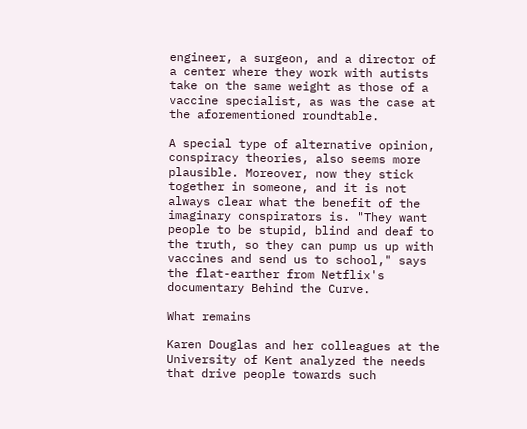engineer, a surgeon, and a director of a center where they work with autists take on the same weight as those of a vaccine specialist, as was the case at the aforementioned roundtable.

A special type of alternative opinion, conspiracy theories, also seems more plausible. Moreover, now they stick together in someone, and it is not always clear what the benefit of the imaginary conspirators is. "They want people to be stupid, blind and deaf to the truth, so they can pump us up with vaccines and send us to school," says the flat-earther from Netflix's documentary Behind the Curve.

What remains

Karen Douglas and her colleagues at the University of Kent analyzed the needs that drive people towards such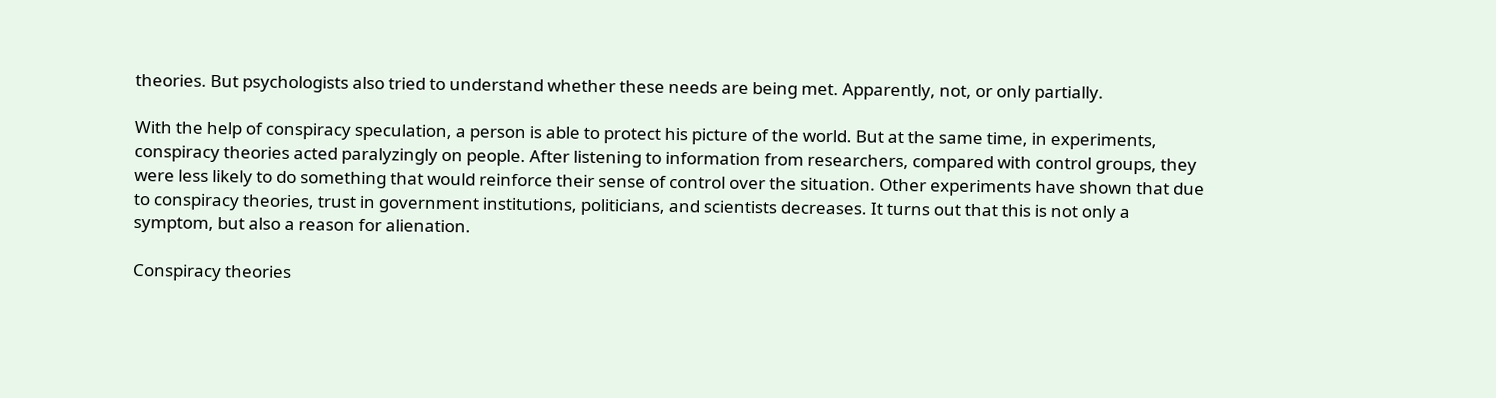theories. But psychologists also tried to understand whether these needs are being met. Apparently, not, or only partially.

With the help of conspiracy speculation, a person is able to protect his picture of the world. But at the same time, in experiments, conspiracy theories acted paralyzingly on people. After listening to information from researchers, compared with control groups, they were less likely to do something that would reinforce their sense of control over the situation. Other experiments have shown that due to conspiracy theories, trust in government institutions, politicians, and scientists decreases. It turns out that this is not only a symptom, but also a reason for alienation.

Conspiracy theories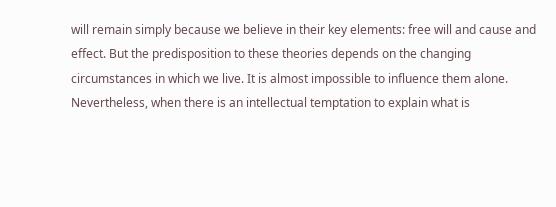will remain simply because we believe in their key elements: free will and cause and effect. But the predisposition to these theories depends on the changing circumstances in which we live. It is almost impossible to influence them alone. Nevertheless, when there is an intellectual temptation to explain what is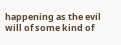happening as the evil will of some kind of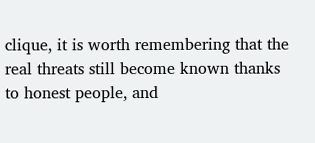clique, it is worth remembering that the real threats still become known thanks to honest people, and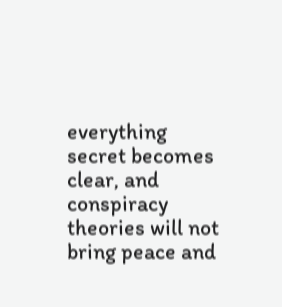everything secret becomes clear, and conspiracy theories will not bring peace and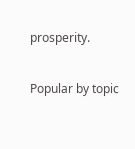prosperity.

Popular by topic